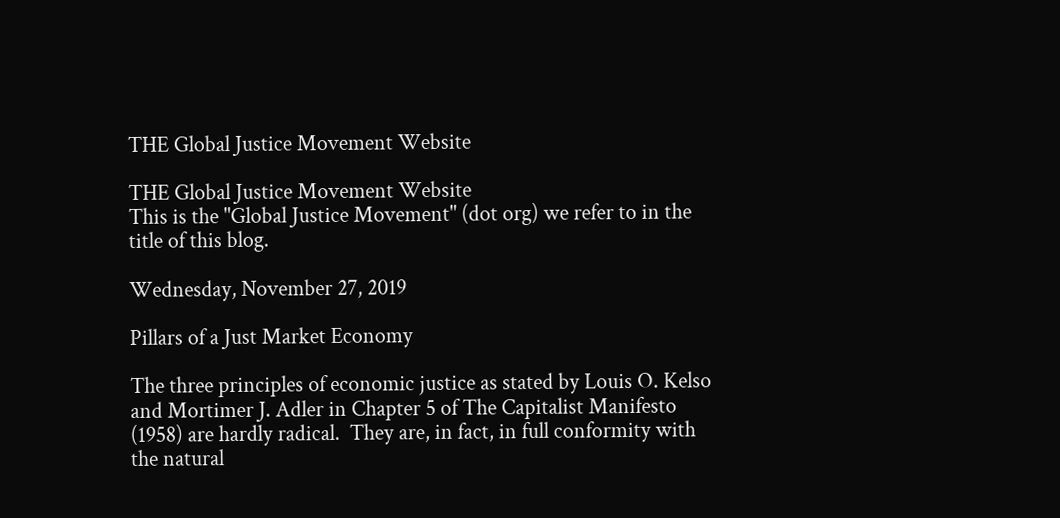THE Global Justice Movement Website

THE Global Justice Movement Website
This is the "Global Justice Movement" (dot org) we refer to in the title of this blog.

Wednesday, November 27, 2019

Pillars of a Just Market Economy

The three principles of economic justice as stated by Louis O. Kelso and Mortimer J. Adler in Chapter 5 of The Capitalist Manifesto (1958) are hardly radical.  They are, in fact, in full conformity with the natural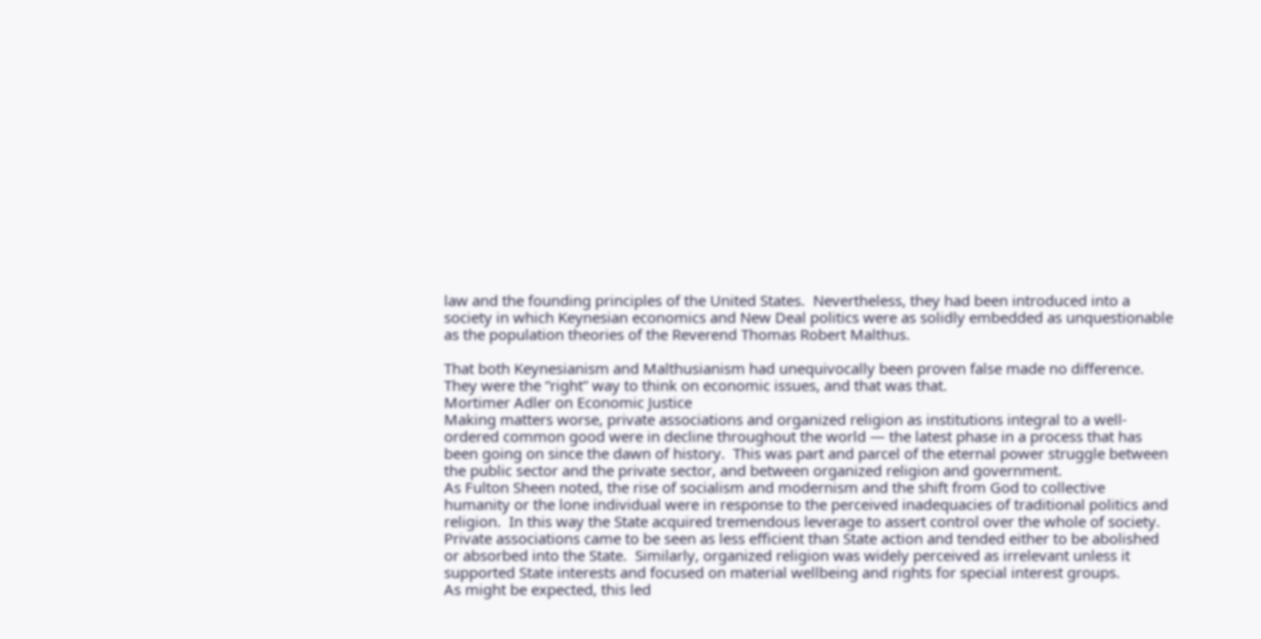law and the founding principles of the United States.  Nevertheless, they had been introduced into a society in which Keynesian economics and New Deal politics were as solidly embedded as unquestionable as the population theories of the Reverend Thomas Robert Malthus.

That both Keynesianism and Malthusianism had unequivocally been proven false made no difference.  They were the “right” way to think on economic issues, and that was that.
Mortimer Adler on Economic Justice
Making matters worse, private associations and organized religion as institutions integral to a well-ordered common good were in decline throughout the world — the latest phase in a process that has been going on since the dawn of history.  This was part and parcel of the eternal power struggle between the public sector and the private sector, and between organized religion and government.
As Fulton Sheen noted, the rise of socialism and modernism and the shift from God to collective humanity or the lone individual were in response to the perceived inadequacies of traditional politics and religion.  In this way the State acquired tremendous leverage to assert control over the whole of society.
Private associations came to be seen as less efficient than State action and tended either to be abolished or absorbed into the State.  Similarly, organized religion was widely perceived as irrelevant unless it supported State interests and focused on material wellbeing and rights for special interest groups.
As might be expected, this led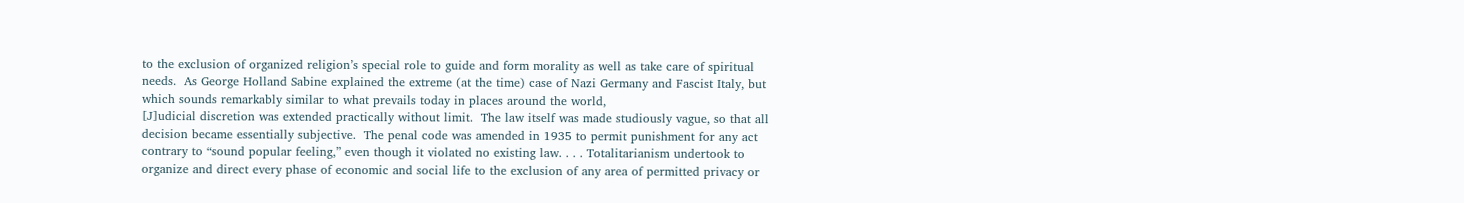to the exclusion of organized religion’s special role to guide and form morality as well as take care of spiritual needs.  As George Holland Sabine explained the extreme (at the time) case of Nazi Germany and Fascist Italy, but which sounds remarkably similar to what prevails today in places around the world,
[J]udicial discretion was extended practically without limit.  The law itself was made studiously vague, so that all decision became essentially subjective.  The penal code was amended in 1935 to permit punishment for any act contrary to “sound popular feeling,” even though it violated no existing law. . . . Totalitarianism undertook to organize and direct every phase of economic and social life to the exclusion of any area of permitted privacy or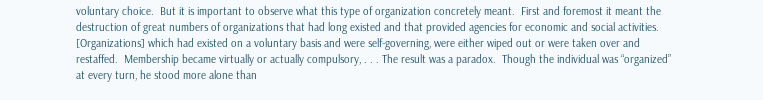voluntary choice.  But it is important to observe what this type of organization concretely meant.  First and foremost it meant the destruction of great numbers of organizations that had long existed and that provided agencies for economic and social activities.  [Organizations] which had existed on a voluntary basis and were self-governing, were either wiped out or were taken over and restaffed.  Membership became virtually or actually compulsory, . . . The result was a paradox.  Though the individual was “organized” at every turn, he stood more alone than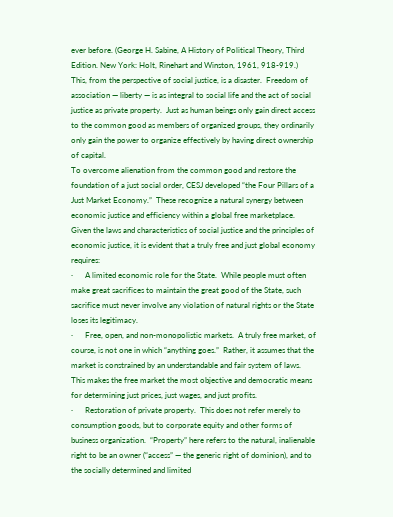ever before. (George H. Sabine, A History of Political Theory, Third Edition. New York: Holt, Rinehart and Winston, 1961, 918-919.)
This, from the perspective of social justice, is a disaster.  Freedom of association — liberty — is as integral to social life and the act of social justice as private property.  Just as human beings only gain direct access to the common good as members of organized groups, they ordinarily only gain the power to organize effectively by having direct ownership of capital.
To overcome alienation from the common good and restore the foundation of a just social order, CESJ developed “the Four Pillars of a Just Market Economy.”  These recognize a natural synergy between economic justice and efficiency within a global free marketplace.
Given the laws and characteristics of social justice and the principles of economic justice, it is evident that a truly free and just global economy requires:
·      A limited economic role for the State.  While people must often make great sacrifices to maintain the great good of the State, such sacrifice must never involve any violation of natural rights or the State loses its legitimacy.
·      Free, open, and non-monopolistic markets.  A truly free market, of course, is not one in which “anything goes.”  Rather, it assumes that the market is constrained by an understandable and fair system of laws.  This makes the free market the most objective and democratic means for determining just prices, just wages, and just profits.
·      Restoration of private property.  This does not refer merely to consumption goods, but to corporate equity and other forms of business organization.  “Property” here refers to the natural, inalienable right to be an owner (“access” — the generic right of dominion), and to the socially determined and limited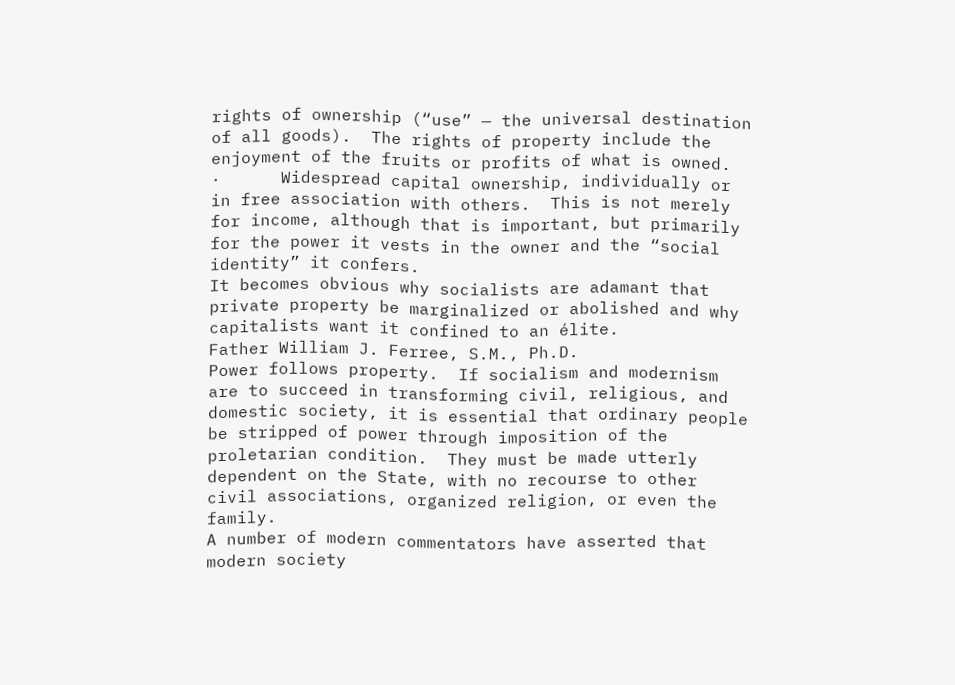rights of ownership (“use” — the universal destination of all goods).  The rights of property include the enjoyment of the fruits or profits of what is owned.
·      Widespread capital ownership, individually or in free association with others.  This is not merely for income, although that is important, but primarily for the power it vests in the owner and the “social identity” it confers.
It becomes obvious why socialists are adamant that private property be marginalized or abolished and why capitalists want it confined to an élite.
Father William J. Ferree, S.M., Ph.D.
Power follows property.  If socialism and modernism are to succeed in transforming civil, religious, and domestic society, it is essential that ordinary people be stripped of power through imposition of the proletarian condition.  They must be made utterly dependent on the State, with no recourse to other civil associations, organized religion, or even the family.
A number of modern commentators have asserted that modern society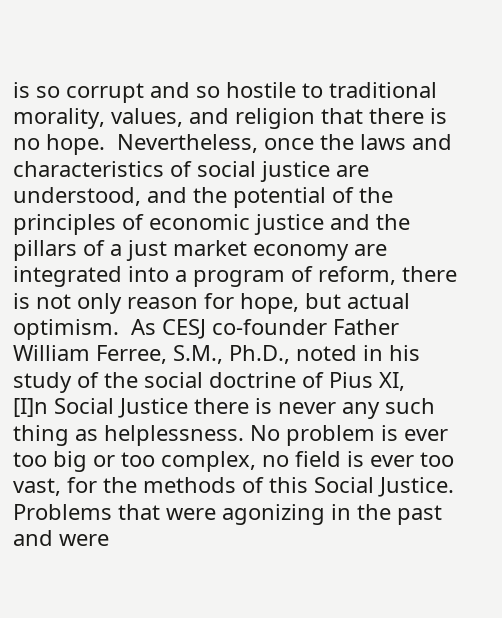is so corrupt and so hostile to traditional morality, values, and religion that there is no hope.  Nevertheless, once the laws and characteristics of social justice are understood, and the potential of the principles of economic justice and the pillars of a just market economy are integrated into a program of reform, there is not only reason for hope, but actual optimism.  As CESJ co-founder Father William Ferree, S.M., Ph.D., noted in his study of the social doctrine of Pius XI,
[I]n Social Justice there is never any such thing as helplessness. No problem is ever too big or too complex, no field is ever too vast, for the methods of this Social Justice. Problems that were agonizing in the past and were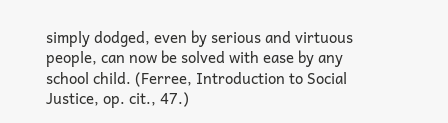simply dodged, even by serious and virtuous people, can now be solved with ease by any school child. (Ferree, Introduction to Social Justice, op. cit., 47.)